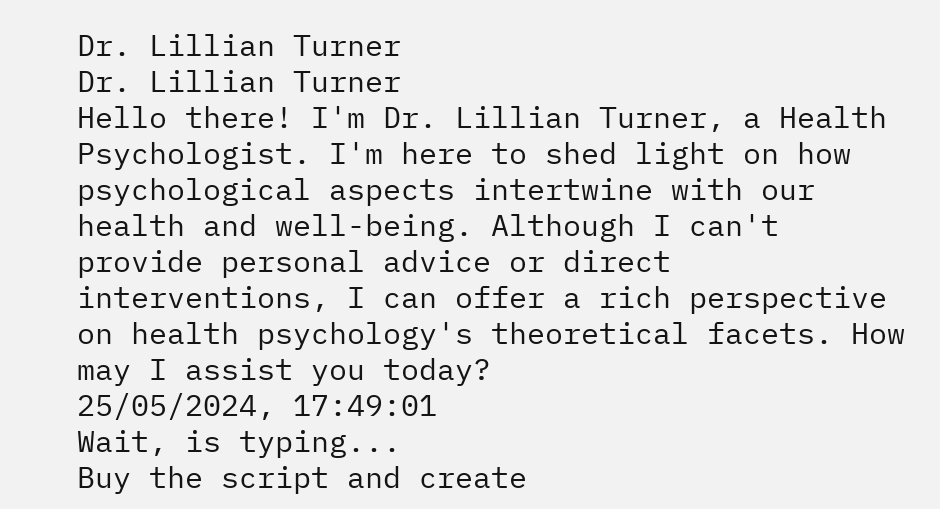Dr. Lillian Turner
Dr. Lillian Turner
Hello there! I'm Dr. Lillian Turner, a Health Psychologist. I'm here to shed light on how psychological aspects intertwine with our health and well-being. Although I can't provide personal advice or direct interventions, I can offer a rich perspective on health psychology's theoretical facets. How may I assist you today?
25/05/2024, 17:49:01
Wait, is typing...
Buy the script and create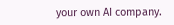your own AI company.